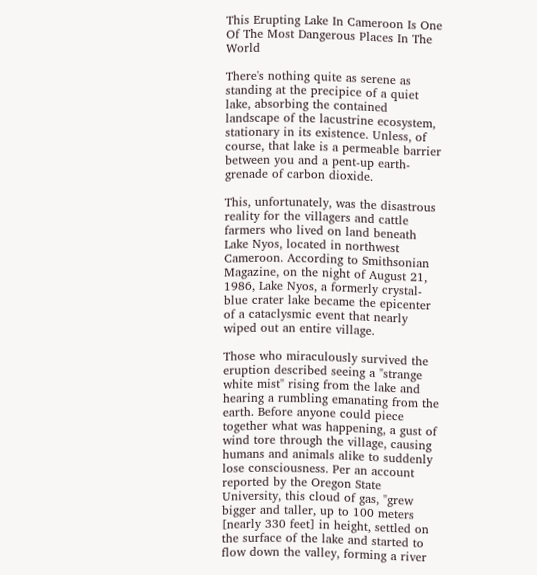This Erupting Lake In Cameroon Is One Of The Most Dangerous Places In The World

There's nothing quite as serene as standing at the precipice of a quiet lake, absorbing the contained landscape of the lacustrine ecosystem, stationary in its existence. Unless, of course, that lake is a permeable barrier between you and a pent-up earth-grenade of carbon dioxide.

This, unfortunately, was the disastrous reality for the villagers and cattle farmers who lived on land beneath Lake Nyos, located in northwest Cameroon. According to Smithsonian Magazine, on the night of August 21, 1986, Lake Nyos, a formerly crystal-blue crater lake became the epicenter of a cataclysmic event that nearly wiped out an entire village.

Those who miraculously survived the eruption described seeing a "strange white mist" rising from the lake and hearing a rumbling emanating from the earth. Before anyone could piece together what was happening, a gust of wind tore through the village, causing humans and animals alike to suddenly lose consciousness. Per an account reported by the Oregon State University, this cloud of gas, "grew bigger and taller, up to 100 meters [nearly 330 feet] in height, settled on the surface of the lake and started to flow down the valley, forming a river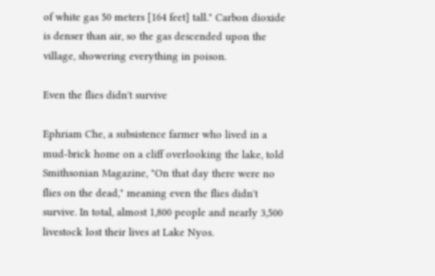of white gas 50 meters [164 feet] tall." Carbon dioxide is denser than air, so the gas descended upon the village, showering everything in poison.

Even the flies didn't survive

Ephriam Che, a subsistence farmer who lived in a mud-brick home on a cliff overlooking the lake, told Smithsonian Magazine, "On that day there were no flies on the dead," meaning even the flies didn't survive. In total, almost 1,800 people and nearly 3,500 livestock lost their lives at Lake Nyos.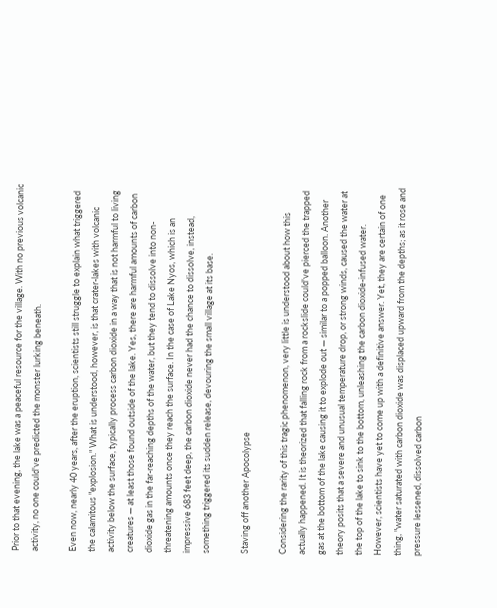Prior to that evening, the lake was a peaceful resource for the village. With no previous volcanic activity, no one could've predicted the monster lurking beneath.

Even now, nearly 40 years, after the eruption, scientists still struggle to explain what triggered the calamitous "explosion." What is understood, however, is that crater-lakes with volcanic activity below the surface, typically process carbon dioxide in a way that is not harmful to living creatures — at least those found outside of the lake. Yes, there are harmful amounts of carbon dioxide gas in the far-reaching depths of the water, but they tend to dissolve into non-threatening amounts once they reach the surface. In the case of Lake Nyos, which is an impressive 683 feet deep, the carbon dioxide never had the chance to dissolve, instead, something triggered its sudden release, devouring the small village at its base.

Staving off another Apocolypse

Considering the rarity of this tragic phenomenon, very little is understood about how this actually happened. It is theorized that falling rock from a rockslide could've pierced the trapped gas at the bottom of the lake causing it to explode out — similar to a popped balloon. Another theory posits that a severe and unusual temperature drop, or strong winds, caused the water at the top of the lake to sink to the bottom, unleashing the carbon dioxide-infused water. However, scientists have yet to come up with a definitive answer. Yet, they are certain of one thing, "water saturated with carbon dioxide was displaced upward from the depths; as it rose and pressure lessened, dissolved carbon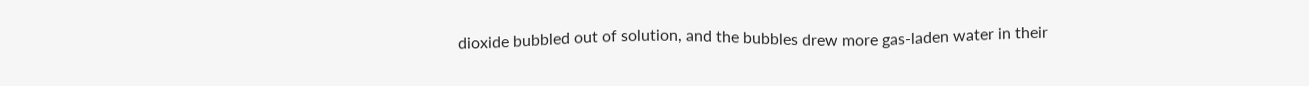dioxide bubbled out of solution, and the bubbles drew more gas-laden water in their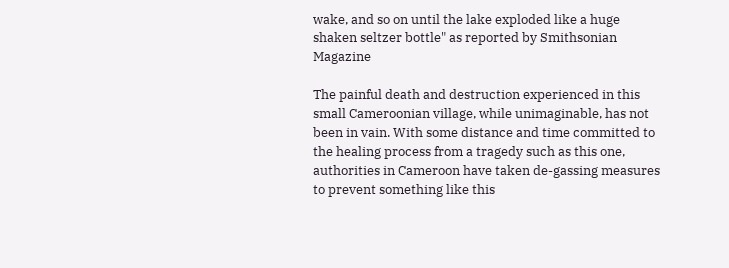wake, and so on until the lake exploded like a huge shaken seltzer bottle" as reported by Smithsonian Magazine

The painful death and destruction experienced in this small Cameroonian village, while unimaginable, has not been in vain. With some distance and time committed to the healing process from a tragedy such as this one, authorities in Cameroon have taken de-gassing measures to prevent something like this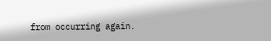from occurring again.